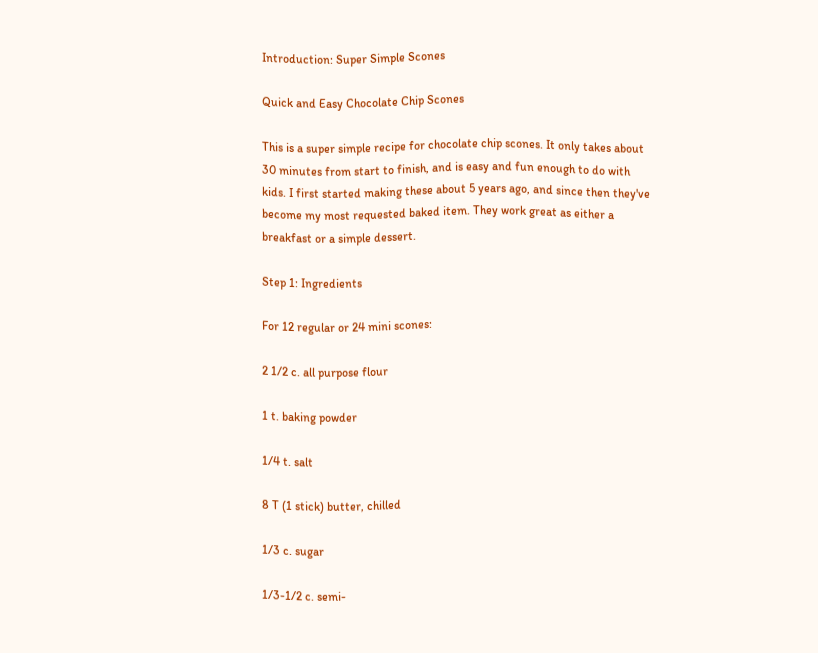Introduction: Super Simple Scones

Quick and Easy Chocolate Chip Scones

This is a super simple recipe for chocolate chip scones. It only takes about 30 minutes from start to finish, and is easy and fun enough to do with kids. I first started making these about 5 years ago, and since then they've become my most requested baked item. They work great as either a breakfast or a simple dessert.

Step 1: Ingredients

For 12 regular or 24 mini scones:

2 1/2 c. all purpose flour

1 t. baking powder

1/4 t. salt

8 T (1 stick) butter, chilled

1/3 c. sugar

1/3-1/2 c. semi-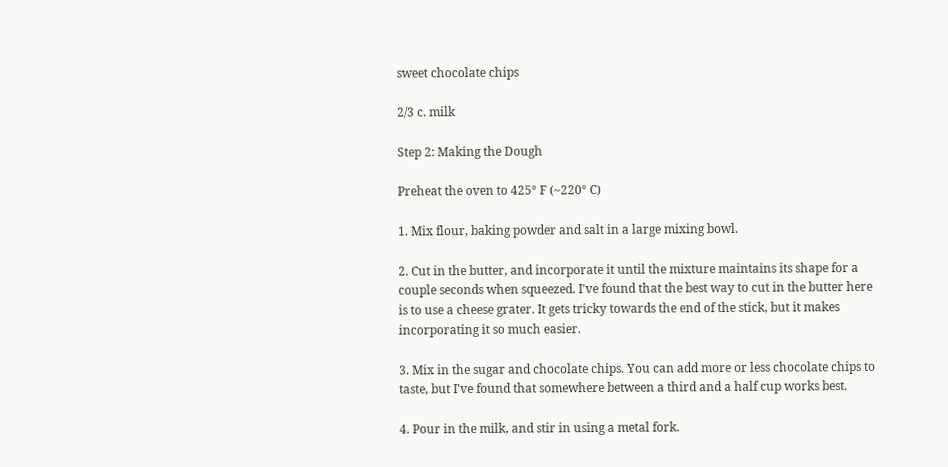sweet chocolate chips

2/3 c. milk

Step 2: Making the Dough

Preheat the oven to 425° F (~220° C)

1. Mix flour, baking powder and salt in a large mixing bowl.

2. Cut in the butter, and incorporate it until the mixture maintains its shape for a couple seconds when squeezed. I've found that the best way to cut in the butter here is to use a cheese grater. It gets tricky towards the end of the stick, but it makes incorporating it so much easier.

3. Mix in the sugar and chocolate chips. You can add more or less chocolate chips to taste, but I've found that somewhere between a third and a half cup works best.

4. Pour in the milk, and stir in using a metal fork.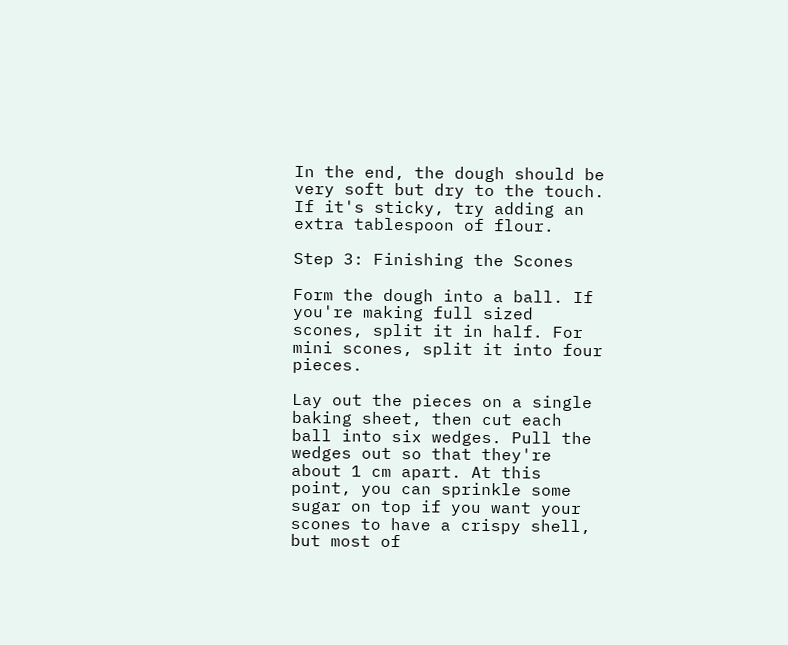In the end, the dough should be very soft but dry to the touch. If it's sticky, try adding an extra tablespoon of flour.

Step 3: Finishing the Scones

Form the dough into a ball. If you're making full sized scones, split it in half. For mini scones, split it into four pieces.

Lay out the pieces on a single baking sheet, then cut each ball into six wedges. Pull the wedges out so that they're about 1 cm apart. At this point, you can sprinkle some sugar on top if you want your scones to have a crispy shell, but most of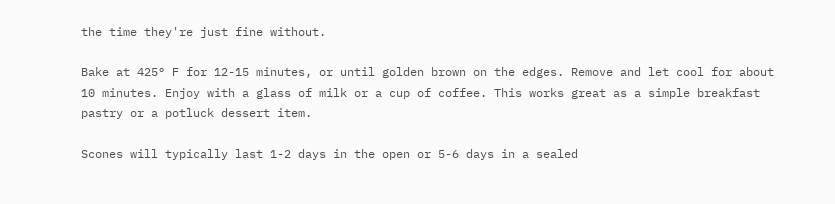the time they're just fine without.

Bake at 425° F for 12-15 minutes, or until golden brown on the edges. Remove and let cool for about 10 minutes. Enjoy with a glass of milk or a cup of coffee. This works great as a simple breakfast pastry or a potluck dessert item.

Scones will typically last 1-2 days in the open or 5-6 days in a sealed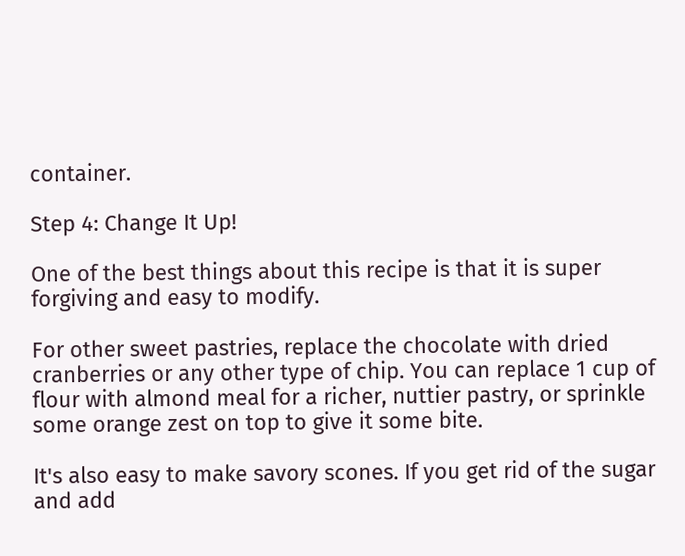container.

Step 4: Change It Up!

One of the best things about this recipe is that it is super forgiving and easy to modify.

For other sweet pastries, replace the chocolate with dried cranberries or any other type of chip. You can replace 1 cup of flour with almond meal for a richer, nuttier pastry, or sprinkle some orange zest on top to give it some bite.

It's also easy to make savory scones. If you get rid of the sugar and add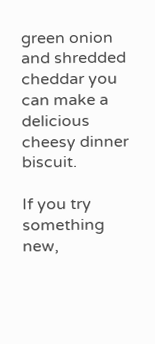green onion and shredded cheddar you can make a delicious cheesy dinner biscuit.

If you try something new,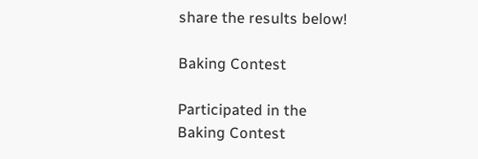share the results below!

Baking Contest

Participated in the
Baking Contest